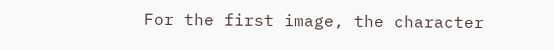For the first image, the character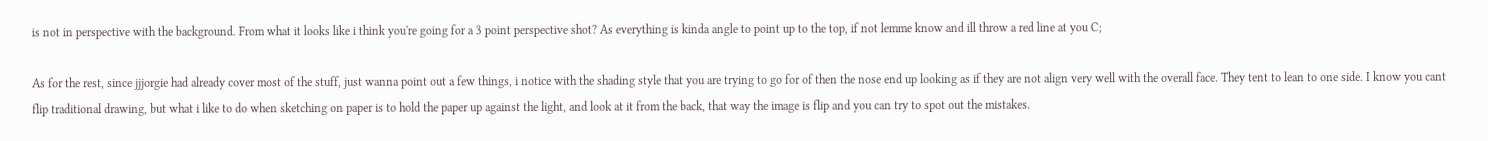is not in perspective with the background. From what it looks like i think you're going for a 3 point perspective shot? As everything is kinda angle to point up to the top, if not lemme know and ill throw a red line at you C;

As for the rest, since jjjorgie had already cover most of the stuff, just wanna point out a few things, i notice with the shading style that you are trying to go for of then the nose end up looking as if they are not align very well with the overall face. They tent to lean to one side. I know you cant flip traditional drawing, but what i like to do when sketching on paper is to hold the paper up against the light, and look at it from the back, that way the image is flip and you can try to spot out the mistakes.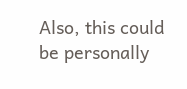Also, this could be personally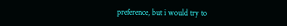preference, but i would try to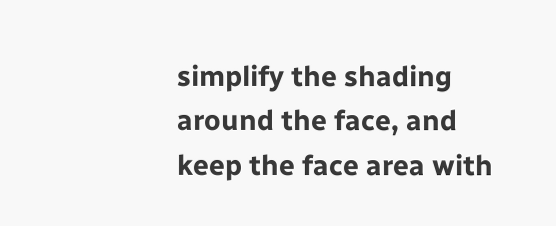simplify the shading around the face, and keep the face area with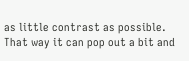as little contrast as possible. That way it can pop out a bit and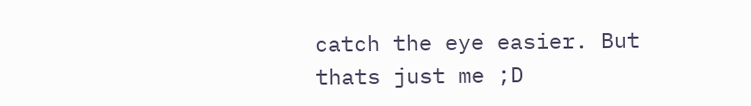catch the eye easier. But thats just me ;D